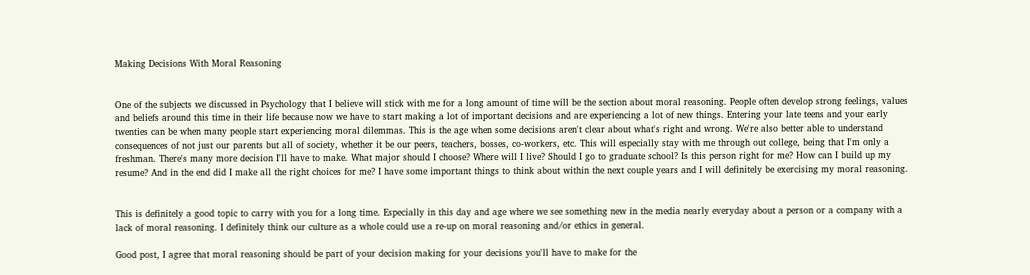Making Decisions With Moral Reasoning


One of the subjects we discussed in Psychology that I believe will stick with me for a long amount of time will be the section about moral reasoning. People often develop strong feelings, values and beliefs around this time in their life because now we have to start making a lot of important decisions and are experiencing a lot of new things. Entering your late teens and your early twenties can be when many people start experiencing moral dilemmas. This is the age when some decisions aren't clear about what's right and wrong. We're also better able to understand consequences of not just our parents but all of society, whether it be our peers, teachers, bosses, co-workers, etc. This will especially stay with me through out college, being that I'm only a freshman. There's many more decision I'll have to make. What major should I choose? Where will I live? Should I go to graduate school? Is this person right for me? How can I build up my resume? And in the end did I make all the right choices for me? I have some important things to think about within the next couple years and I will definitely be exercising my moral reasoning.


This is definitely a good topic to carry with you for a long time. Especially in this day and age where we see something new in the media nearly everyday about a person or a company with a lack of moral reasoning. I definitely think our culture as a whole could use a re-up on moral reasoning and/or ethics in general.

Good post, I agree that moral reasoning should be part of your decision making for your decisions you'll have to make for the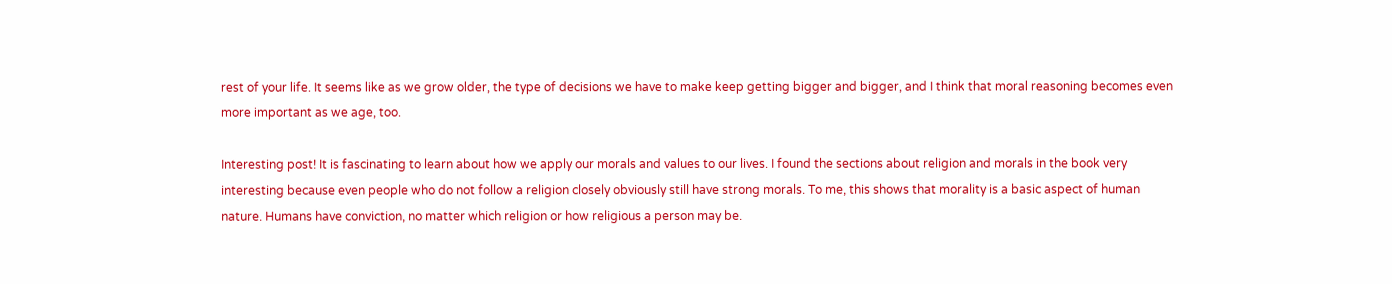rest of your life. It seems like as we grow older, the type of decisions we have to make keep getting bigger and bigger, and I think that moral reasoning becomes even more important as we age, too.

Interesting post! It is fascinating to learn about how we apply our morals and values to our lives. I found the sections about religion and morals in the book very interesting because even people who do not follow a religion closely obviously still have strong morals. To me, this shows that morality is a basic aspect of human nature. Humans have conviction, no matter which religion or how religious a person may be.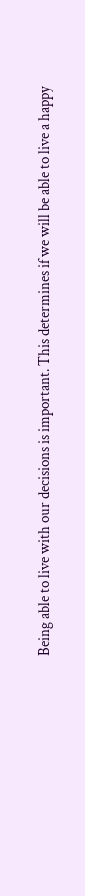Being able to live with our decisions is important. This determines if we will be able to live a happy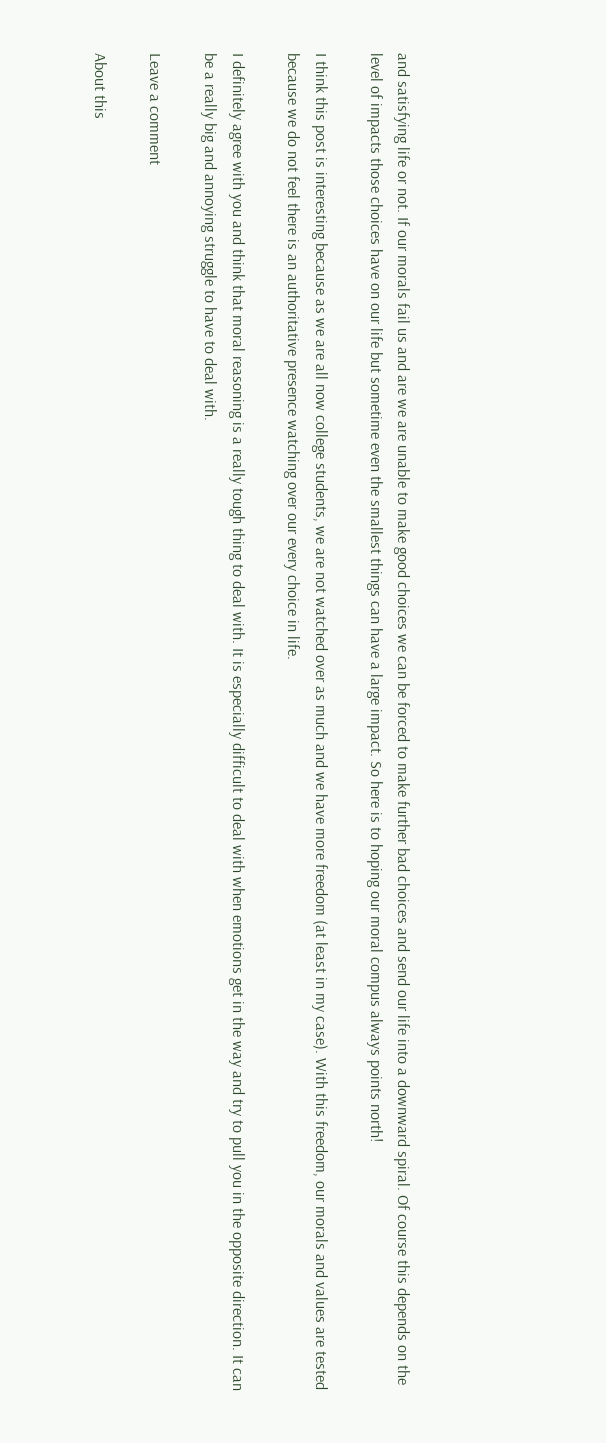and satisfying life or not. If our morals fail us and are we are unable to make good choices we can be forced to make further bad choices and send our life into a downward spiral. Of course this depends on the level of impacts those choices have on our life but sometime even the smallest things can have a large impact. So here is to hoping our moral compus always points north!

I think this post is interesting because as we are all now college students, we are not watched over as much and we have more freedom (at least in my case). With this freedom, our morals and values are tested because we do not feel there is an authoritative presence watching over our every choice in life.

I definitely agree with you and think that moral reasoning is a really tough thing to deal with. It is especially difficult to deal with when emotions get in the way and try to pull you in the opposite direction. It can be a really big and annoying struggle to have to deal with.

Leave a comment

About this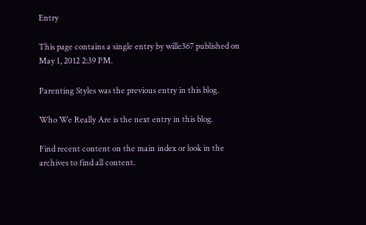Entry

This page contains a single entry by wille367 published on May 1, 2012 2:39 PM.

Parenting Styles was the previous entry in this blog.

Who We Really Are is the next entry in this blog.

Find recent content on the main index or look in the archives to find all content.